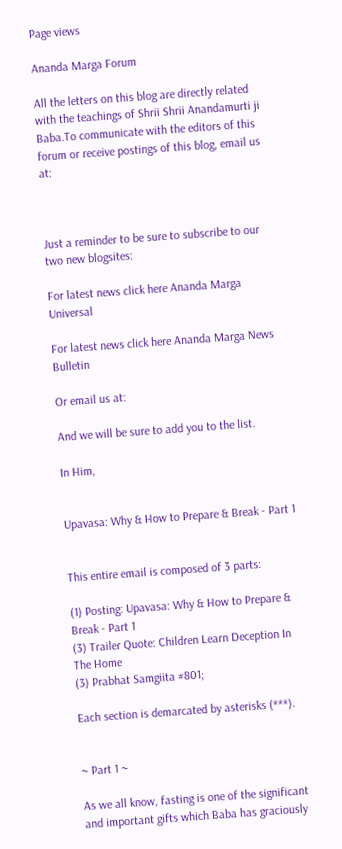Page views

Ananda Marga Forum

All the letters on this blog are directly related with the teachings of Shrii Shrii Anandamurti ji Baba.To communicate with the editors of this forum or receive postings of this blog, email us at:



Just a reminder to be sure to subscribe to our two new blogsites:

For latest news click here Ananda Marga Universal

For latest news click here Ananda Marga News Bulletin

Or email us at:

And we will be sure to add you to the list.

In Him,


Upavasa: Why & How to Prepare & Break - Part 1


This entire email is composed of 3 parts:

(1) Posting: Upavasa: Why & How to Prepare & Break - Part 1
(3) Trailer Quote: Children Learn Deception In The Home
(3) Prabhat Samgiita #801;

Each section is demarcated by asterisks (***).


~ Part 1 ~

As we all know, fasting is one of the significant and important gifts which Baba has graciously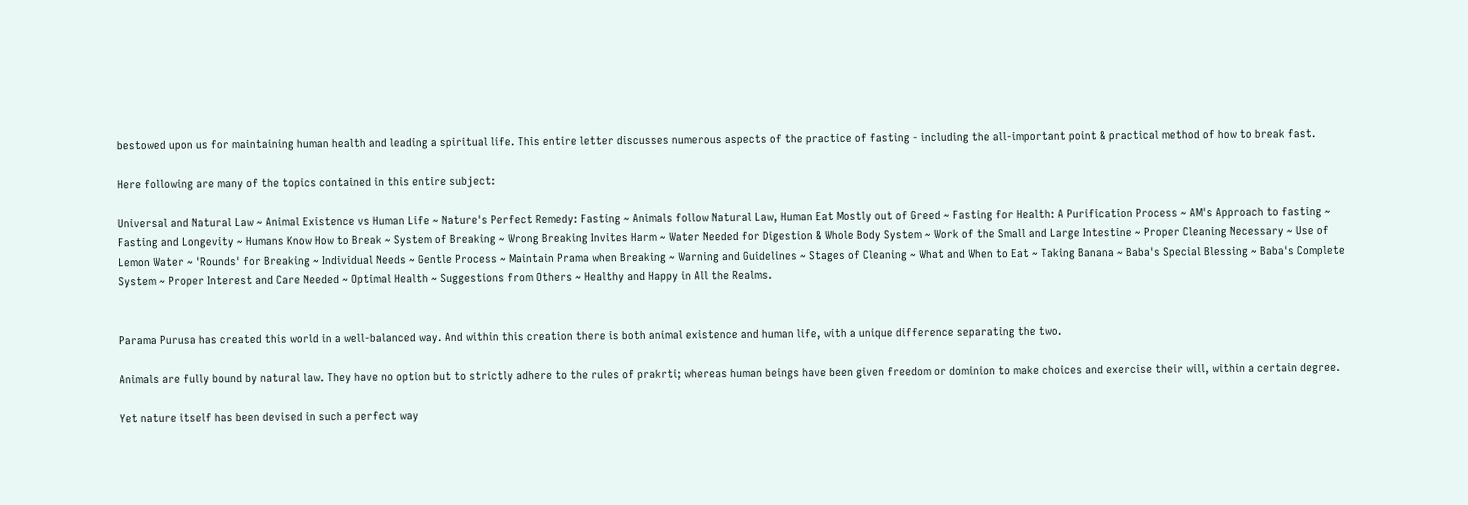bestowed upon us for maintaining human health and leading a spiritual life. This entire letter discusses numerous aspects of the practice of fasting - including the all-important point & practical method of how to break fast.

Here following are many of the topics contained in this entire subject:

Universal and Natural Law ~ Animal Existence vs Human Life ~ Nature's Perfect Remedy: Fasting ~ Animals follow Natural Law, Human Eat Mostly out of Greed ~ Fasting for Health: A Purification Process ~ AM's Approach to fasting ~ Fasting and Longevity ~ Humans Know How to Break ~ System of Breaking ~ Wrong Breaking Invites Harm ~ Water Needed for Digestion & Whole Body System ~ Work of the Small and Large Intestine ~ Proper Cleaning Necessary ~ Use of Lemon Water ~ 'Rounds' for Breaking ~ Individual Needs ~ Gentle Process ~ Maintain Prama when Breaking ~ Warning and Guidelines ~ Stages of Cleaning ~ What and When to Eat ~ Taking Banana ~ Baba's Special Blessing ~ Baba's Complete System ~ Proper Interest and Care Needed ~ Optimal Health ~ Suggestions from Others ~ Healthy and Happy in All the Realms.


Parama Purusa has created this world in a well-balanced way. And within this creation there is both animal existence and human life, with a unique difference separating the two.

Animals are fully bound by natural law. They have no option but to strictly adhere to the rules of prakrti; whereas human beings have been given freedom or dominion to make choices and exercise their will, within a certain degree.

Yet nature itself has been devised in such a perfect way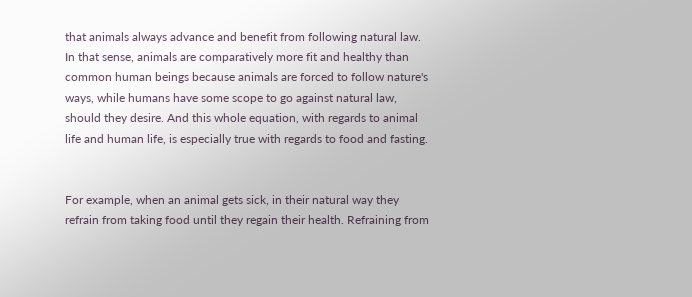that animals always advance and benefit from following natural law. In that sense, animals are comparatively more fit and healthy than common human beings because animals are forced to follow nature's ways, while humans have some scope to go against natural law, should they desire. And this whole equation, with regards to animal life and human life, is especially true with regards to food and fasting.


For example, when an animal gets sick, in their natural way they refrain from taking food until they regain their health. Refraining from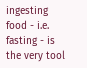ingesting food - i.e. fasting - is the very tool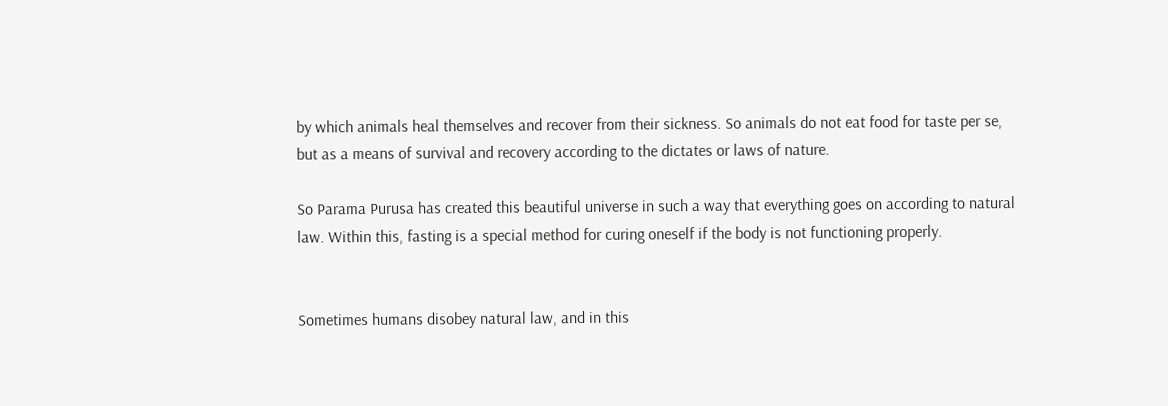by which animals heal themselves and recover from their sickness. So animals do not eat food for taste per se, but as a means of survival and recovery according to the dictates or laws of nature.

So Parama Purusa has created this beautiful universe in such a way that everything goes on according to natural law. Within this, fasting is a special method for curing oneself if the body is not functioning properly.


Sometimes humans disobey natural law, and in this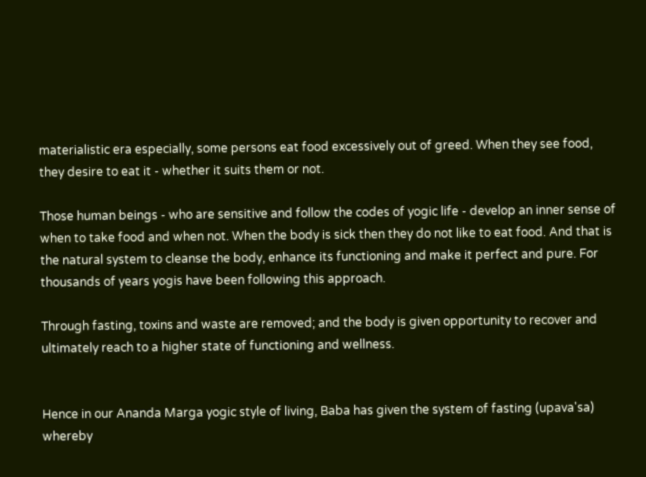materialistic era especially, some persons eat food excessively out of greed. When they see food, they desire to eat it - whether it suits them or not.

Those human beings - who are sensitive and follow the codes of yogic life - develop an inner sense of when to take food and when not. When the body is sick then they do not like to eat food. And that is the natural system to cleanse the body, enhance its functioning and make it perfect and pure. For thousands of years yogis have been following this approach.

Through fasting, toxins and waste are removed; and the body is given opportunity to recover and ultimately reach to a higher state of functioning and wellness.


Hence in our Ananda Marga yogic style of living, Baba has given the system of fasting (upava'sa) whereby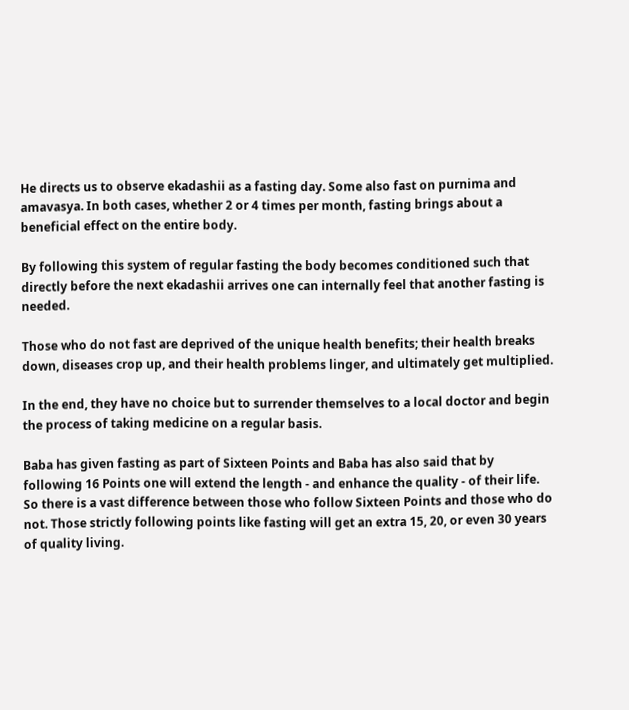He directs us to observe ekadashii as a fasting day. Some also fast on purnima and amavasya. In both cases, whether 2 or 4 times per month, fasting brings about a beneficial effect on the entire body.

By following this system of regular fasting the body becomes conditioned such that directly before the next ekadashii arrives one can internally feel that another fasting is needed.

Those who do not fast are deprived of the unique health benefits; their health breaks down, diseases crop up, and their health problems linger, and ultimately get multiplied.

In the end, they have no choice but to surrender themselves to a local doctor and begin the process of taking medicine on a regular basis.

Baba has given fasting as part of Sixteen Points and Baba has also said that by following 16 Points one will extend the length - and enhance the quality - of their life. So there is a vast difference between those who follow Sixteen Points and those who do not. Those strictly following points like fasting will get an extra 15, 20, or even 30 years of quality living.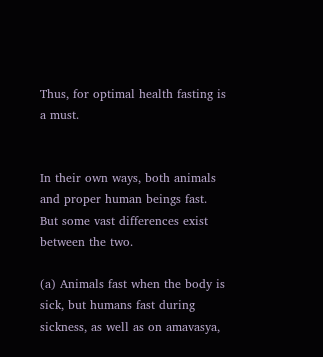Thus, for optimal health fasting is a must.


In their own ways, both animals and proper human beings fast. But some vast differences exist between the two.

(a) Animals fast when the body is sick, but humans fast during sickness, as well as on amavasya,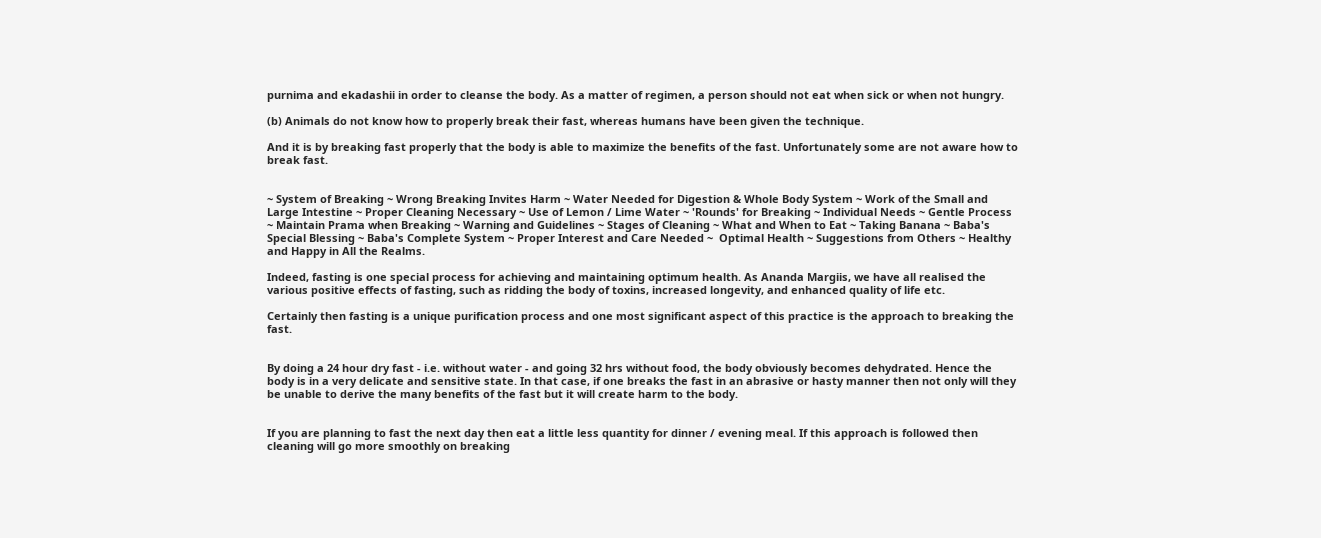purnima and ekadashii in order to cleanse the body. As a matter of regimen, a person should not eat when sick or when not hungry.

(b) Animals do not know how to properly break their fast, whereas humans have been given the technique.

And it is by breaking fast properly that the body is able to maximize the benefits of the fast. Unfortunately some are not aware how to break fast.


~ System of Breaking ~ Wrong Breaking Invites Harm ~ Water Needed for Digestion & Whole Body System ~ Work of the Small and Large Intestine ~ Proper Cleaning Necessary ~ Use of Lemon / Lime Water ~ 'Rounds' for Breaking ~ Individual Needs ~ Gentle Process ~ Maintain Prama when Breaking ~ Warning and Guidelines ~ Stages of Cleaning ~ What and When to Eat ~ Taking Banana ~ Baba's Special Blessing ~ Baba's Complete System ~ Proper Interest and Care Needed ~  Optimal Health ~ Suggestions from Others ~ Healthy and Happy in All the Realms.

Indeed, fasting is one special process for achieving and maintaining optimum health. As Ananda Margiis, we have all realised the various positive effects of fasting, such as ridding the body of toxins, increased longevity, and enhanced quality of life etc.

Certainly then fasting is a unique purification process and one most significant aspect of this practice is the approach to breaking the fast.


By doing a 24 hour dry fast - i.e. without water - and going 32 hrs without food, the body obviously becomes dehydrated. Hence the body is in a very delicate and sensitive state. In that case, if one breaks the fast in an abrasive or hasty manner then not only will they be unable to derive the many benefits of the fast but it will create harm to the body.


If you are planning to fast the next day then eat a little less quantity for dinner / evening meal. If this approach is followed then cleaning will go more smoothly on breaking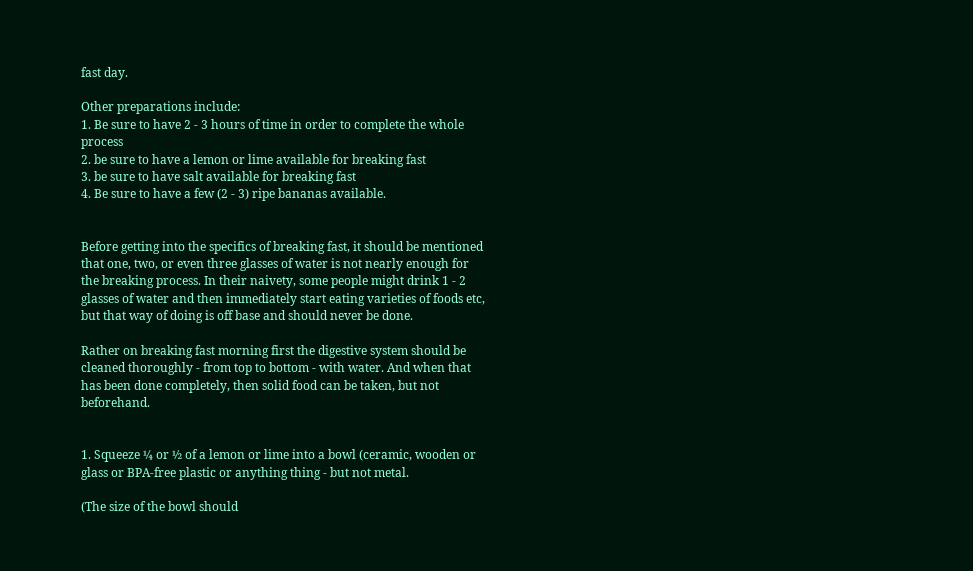fast day.

Other preparations include:
1. Be sure to have 2 - 3 hours of time in order to complete the whole process
2. be sure to have a lemon or lime available for breaking fast
3. be sure to have salt available for breaking fast
4. Be sure to have a few (2 - 3) ripe bananas available.


Before getting into the specifics of breaking fast, it should be mentioned that one, two, or even three glasses of water is not nearly enough for the breaking process. In their naivety, some people might drink 1 - 2 glasses of water and then immediately start eating varieties of foods etc, but that way of doing is off base and should never be done.

Rather on breaking fast morning first the digestive system should be cleaned thoroughly - from top to bottom - with water. And when that has been done completely, then solid food can be taken, but not beforehand.


1. Squeeze ¼ or ½ of a lemon or lime into a bowl (ceramic, wooden or glass or BPA-free plastic or anything thing - but not metal.

(The size of the bowl should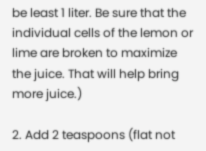be least 1 liter. Be sure that the individual cells of the lemon or lime are broken to maximize the juice. That will help bring more juice.)

2. Add 2 teaspoons (flat not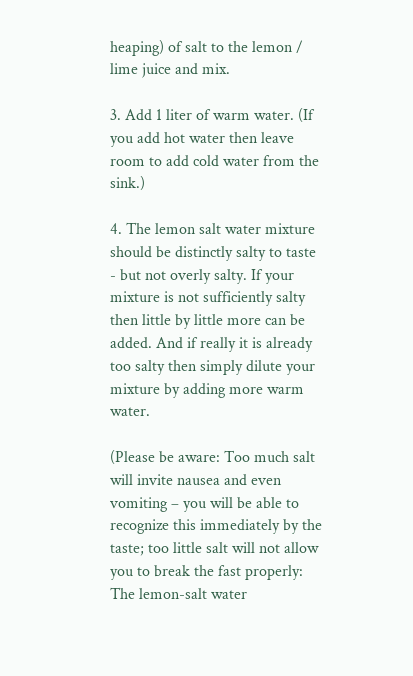heaping) of salt to the lemon / lime juice and mix.

3. Add 1 liter of warm water. (If you add hot water then leave room to add cold water from the sink.)

4. The lemon salt water mixture should be distinctly salty to taste - but not overly salty. If your mixture is not sufficiently salty then little by little more can be added. And if really it is already too salty then simply dilute your mixture by adding more warm water.

(Please be aware: Too much salt will invite nausea and even vomiting – you will be able to recognize this immediately by the taste; too little salt will not allow you to break the fast properly: The lemon-salt water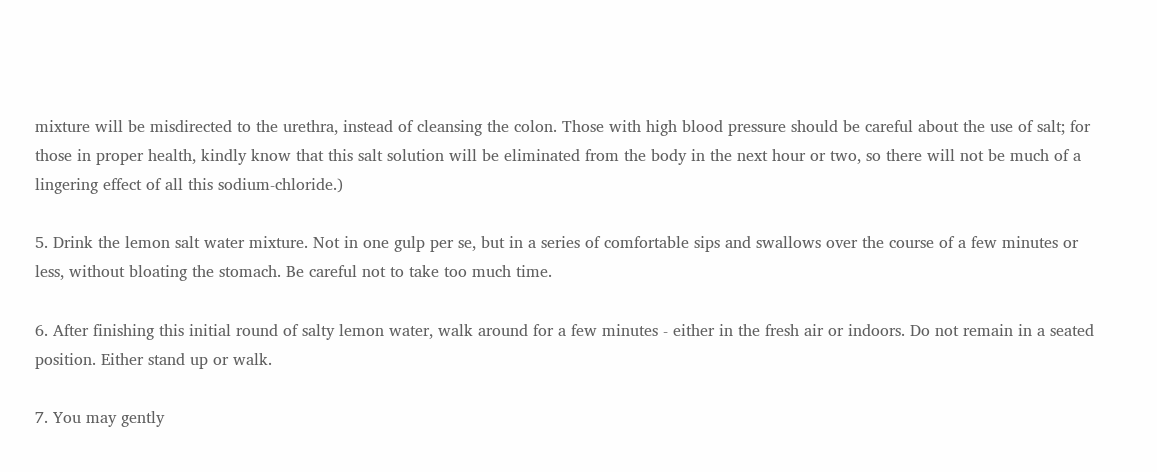mixture will be misdirected to the urethra, instead of cleansing the colon. Those with high blood pressure should be careful about the use of salt; for those in proper health, kindly know that this salt solution will be eliminated from the body in the next hour or two, so there will not be much of a lingering effect of all this sodium-chloride.)

5. Drink the lemon salt water mixture. Not in one gulp per se, but in a series of comfortable sips and swallows over the course of a few minutes or less, without bloating the stomach. Be careful not to take too much time.

6. After finishing this initial round of salty lemon water, walk around for a few minutes - either in the fresh air or indoors. Do not remain in a seated position. Either stand up or walk.

7. You may gently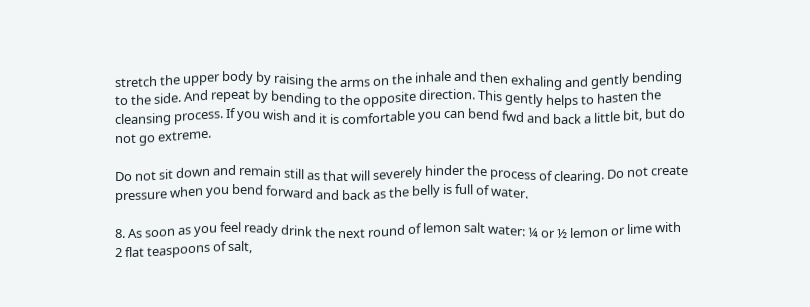stretch the upper body by raising the arms on the inhale and then exhaling and gently bending to the side. And repeat by bending to the opposite direction. This gently helps to hasten the cleansing process. If you wish and it is comfortable you can bend fwd and back a little bit, but do not go extreme.

Do not sit down and remain still as that will severely hinder the process of clearing. Do not create pressure when you bend forward and back as the belly is full of water.

8. As soon as you feel ready drink the next round of lemon salt water: ¼ or ½ lemon or lime with 2 flat teaspoons of salt,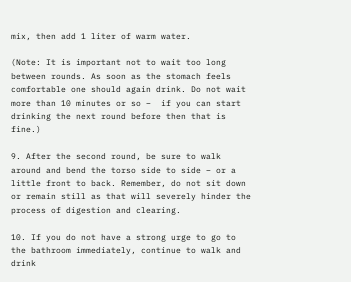mix, then add 1 liter of warm water.

(Note: It is important not to wait too long between rounds. As soon as the stomach feels comfortable one should again drink. Do not wait more than 10 minutes or so –  if you can start drinking the next round before then that is fine.)

9. After the second round, be sure to walk around and bend the torso side to side – or a little front to back. Remember, do not sit down or remain still as that will severely hinder the process of digestion and clearing.

10. If you do not have a strong urge to go to the bathroom immediately, continue to walk and drink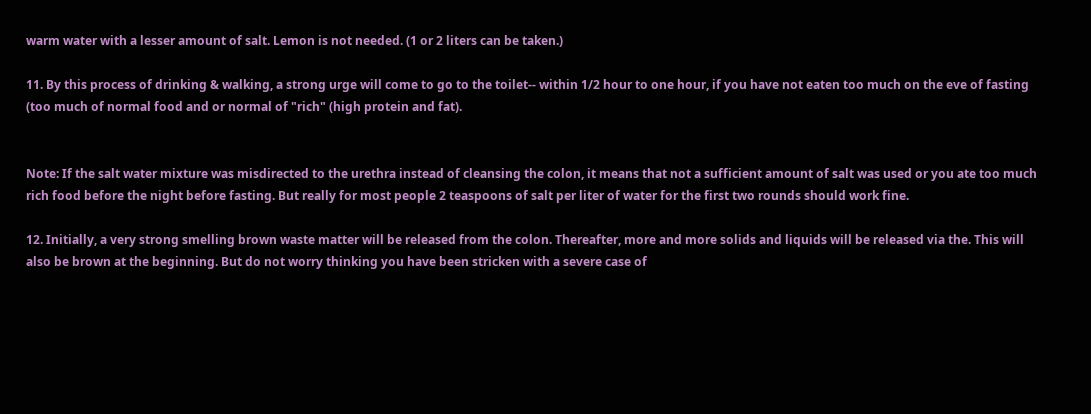warm water with a lesser amount of salt. Lemon is not needed. (1 or 2 liters can be taken.)

11. By this process of drinking & walking, a strong urge will come to go to the toilet-- within 1/2 hour to one hour, if you have not eaten too much on the eve of fasting (too much of normal food and or normal of "rich" (high protein and fat).


Note: If the salt water mixture was misdirected to the urethra instead of cleansing the colon, it means that not a sufficient amount of salt was used or you ate too much rich food before the night before fasting. But really for most people 2 teaspoons of salt per liter of water for the first two rounds should work fine.

12. Initially, a very strong smelling brown waste matter will be released from the colon. Thereafter, more and more solids and liquids will be released via the. This will also be brown at the beginning. But do not worry thinking you have been stricken with a severe case of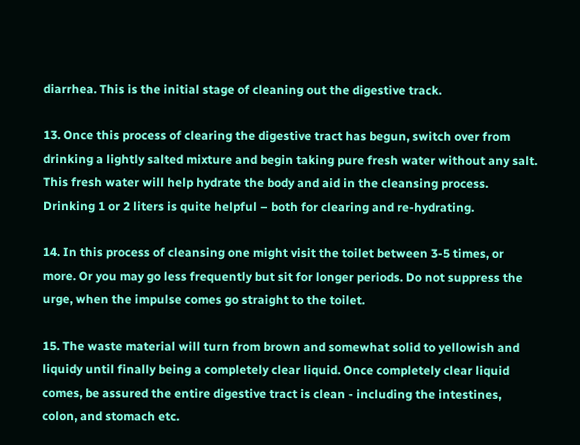diarrhea. This is the initial stage of cleaning out the digestive track.

13. Once this process of clearing the digestive tract has begun, switch over from drinking a lightly salted mixture and begin taking pure fresh water without any salt. This fresh water will help hydrate the body and aid in the cleansing process. Drinking 1 or 2 liters is quite helpful – both for clearing and re-hydrating.

14. In this process of cleansing one might visit the toilet between 3-5 times, or more. Or you may go less frequently but sit for longer periods. Do not suppress the urge, when the impulse comes go straight to the toilet.

15. The waste material will turn from brown and somewhat solid to yellowish and liquidy until finally being a completely clear liquid. Once completely clear liquid comes, be assured the entire digestive tract is clean - including the intestines, colon, and stomach etc.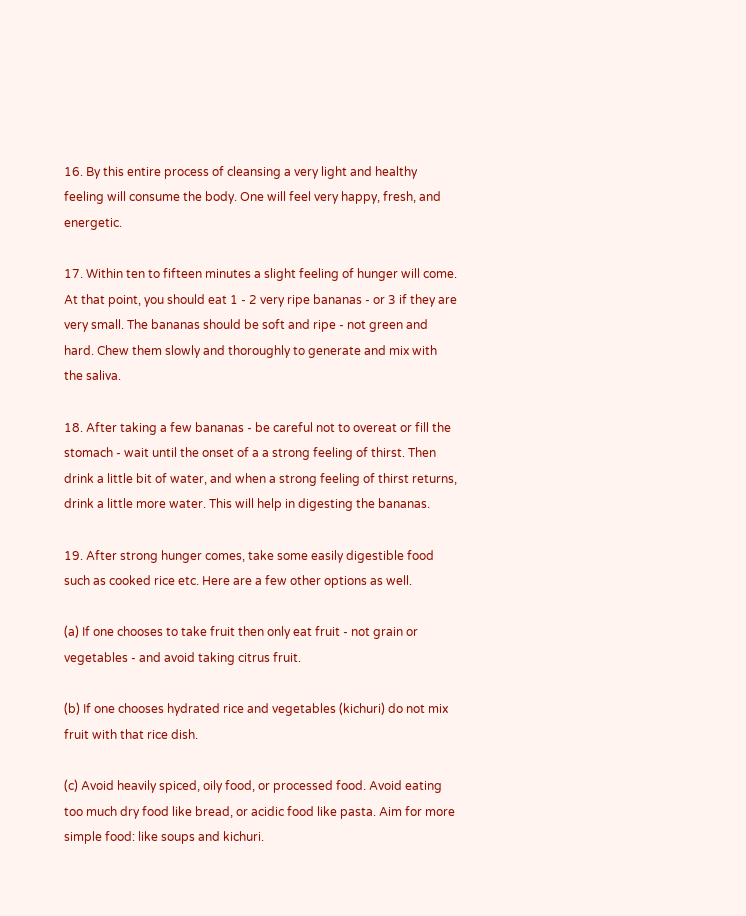16. By this entire process of cleansing a very light and healthy feeling will consume the body. One will feel very happy, fresh, and energetic.

17. Within ten to fifteen minutes a slight feeling of hunger will come. At that point, you should eat 1 - 2 very ripe bananas - or 3 if they are very small. The bananas should be soft and ripe - not green and hard. Chew them slowly and thoroughly to generate and mix with the saliva.

18. After taking a few bananas - be careful not to overeat or fill the stomach - wait until the onset of a a strong feeling of thirst. Then drink a little bit of water, and when a strong feeling of thirst returns, drink a little more water. This will help in digesting the bananas.

19. After strong hunger comes, take some easily digestible food such as cooked rice etc. Here are a few other options as well.

(a) If one chooses to take fruit then only eat fruit - not grain or vegetables - and avoid taking citrus fruit.

(b) If one chooses hydrated rice and vegetables (kichuri) do not mix fruit with that rice dish.

(c) Avoid heavily spiced, oily food, or processed food. Avoid eating too much dry food like bread, or acidic food like pasta. Aim for more simple food: like soups and kichuri.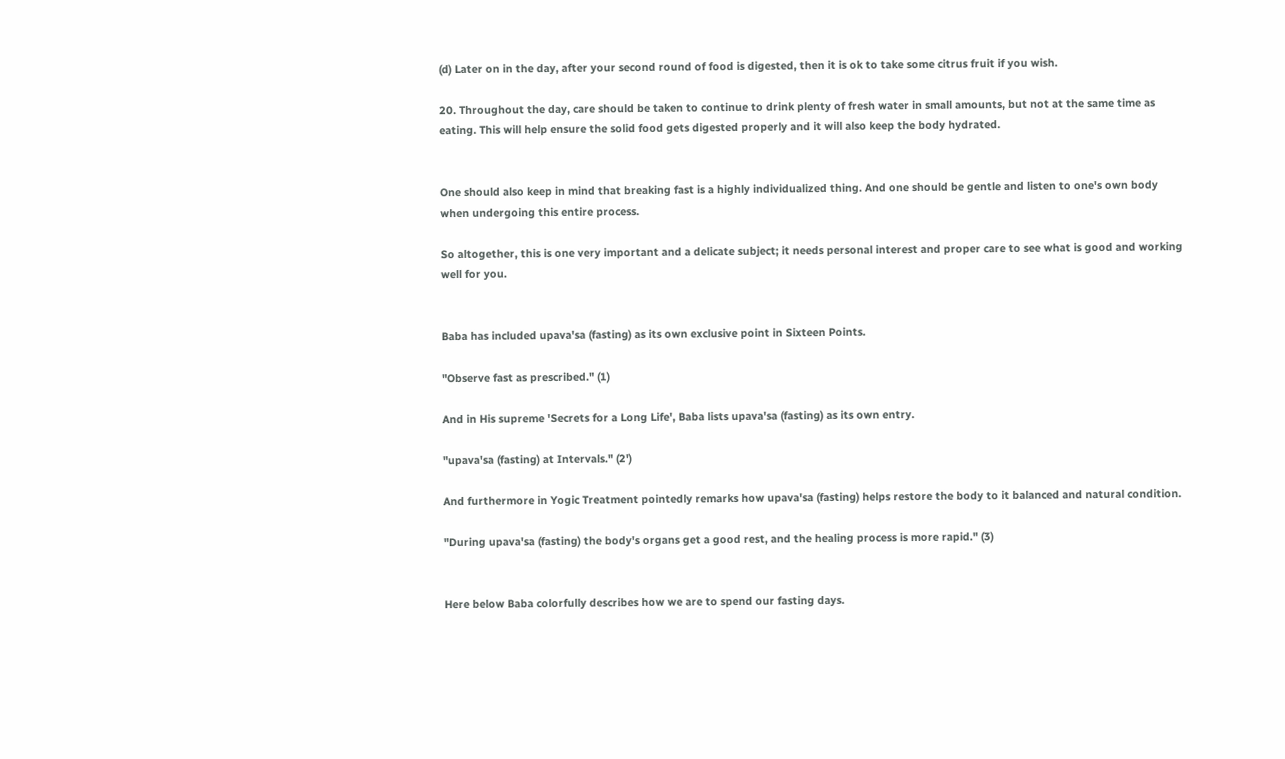(d) Later on in the day, after your second round of food is digested, then it is ok to take some citrus fruit if you wish.

20. Throughout the day, care should be taken to continue to drink plenty of fresh water in small amounts, but not at the same time as eating. This will help ensure the solid food gets digested properly and it will also keep the body hydrated.


One should also keep in mind that breaking fast is a highly individualized thing. And one should be gentle and listen to one's own body when undergoing this entire process.

So altogether, this is one very important and a delicate subject; it needs personal interest and proper care to see what is good and working well for you.


Baba has included upava'sa (fasting) as its own exclusive point in Sixteen Points.

"Observe fast as prescribed." (1)

And in His supreme 'Secrets for a Long Life', Baba lists upava'sa (fasting) as its own entry.

"upava'sa (fasting) at Intervals." (2')

And furthermore in Yogic Treatment pointedly remarks how upava'sa (fasting) helps restore the body to it balanced and natural condition.

"During upava'sa (fasting) the body's organs get a good rest, and the healing process is more rapid." (3)


Here below Baba colorfully describes how we are to spend our fasting days.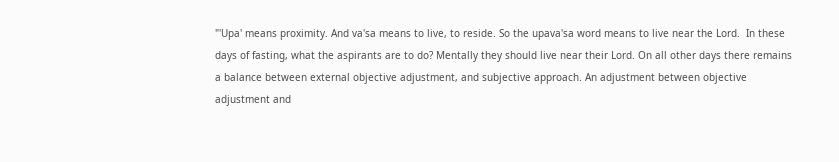"'Upa' means proximity. And va'sa means to live, to reside. So the upava'sa word means to live near the Lord.  In these days of fasting, what the aspirants are to do? Mentally they should live near their Lord. On all other days there remains a balance between external objective adjustment, and subjective approach. An adjustment between objective adjustment and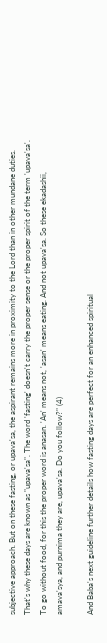subjective approach. But on these fasting, or upava'sa, the aspirant remains more in proximity to the Lord than in other mundane duties. That's why these days are known as "upava'sa". The word 'fasting' doesn't carry the proper sense or the proper spirit of the term 'upava'sa'. To go without food, for this the proper word is anasan. 'An' means not, 'asan' means eating. And not upava'sa. So these ekadashii, amava'sya, and purnima they are, upava'sa. Do you follow?" (4)

And Baba's next guideline further details how fasting days are perfect for an enhanced spiritual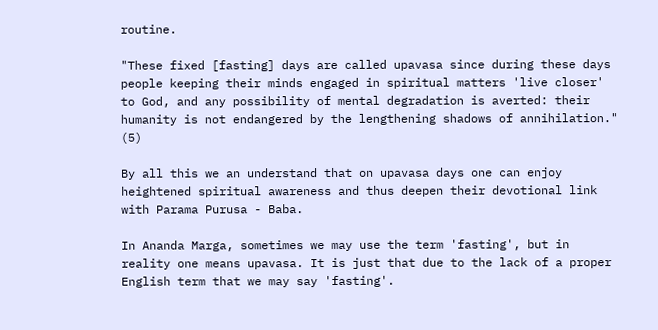routine.

"These fixed [fasting] days are called upavasa since during these days people keeping their minds engaged in spiritual matters 'live closer' to God, and any possibility of mental degradation is averted: their humanity is not endangered by the lengthening shadows of annihilation." (5)

By all this we an understand that on upavasa days one can enjoy heightened spiritual awareness and thus deepen their devotional link with Parama Purusa - Baba.

In Ananda Marga, sometimes we may use the term 'fasting', but in reality one means upavasa. It is just that due to the lack of a proper English term that we may say 'fasting'.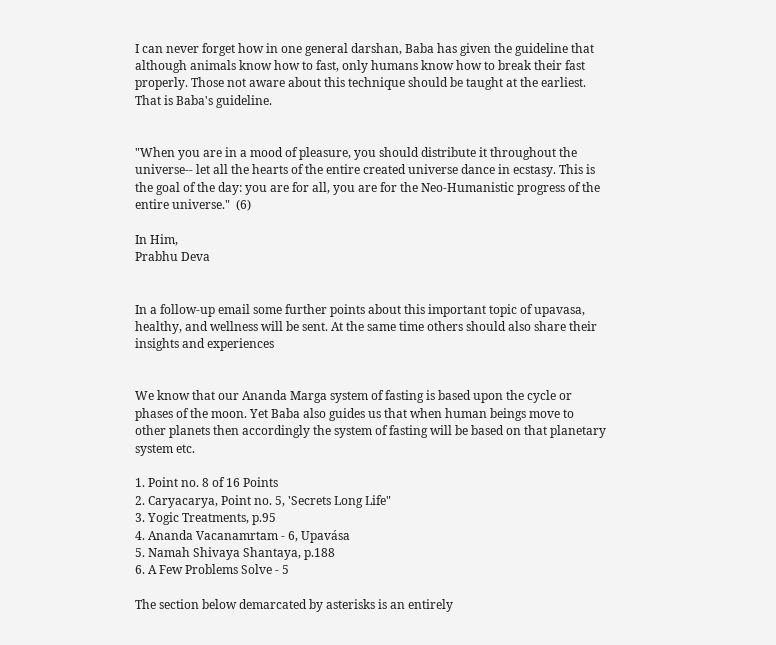I can never forget how in one general darshan, Baba has given the guideline that although animals know how to fast, only humans know how to break their fast properly. Those not aware about this technique should be taught at the earliest. That is Baba's guideline.


"When you are in a mood of pleasure, you should distribute it throughout the universe-- let all the hearts of the entire created universe dance in ecstasy. This is the goal of the day: you are for all, you are for the Neo-Humanistic progress of the entire universe."  (6)

In Him,
Prabhu Deva


In a follow-up email some further points about this important topic of upavasa, healthy, and wellness will be sent. At the same time others should also share their insights and experiences


We know that our Ananda Marga system of fasting is based upon the cycle or phases of the moon. Yet Baba also guides us that when human beings move to other planets then accordingly the system of fasting will be based on that planetary system etc.

1. Point no. 8 of 16 Points
2. Caryacarya, Point no. 5, 'Secrets Long Life"
3. Yogic Treatments, p.95
4. Ananda Vacanamrtam - 6, Upavása
5. Namah Shivaya Shantaya, p.188
6. A Few Problems Solve - 5

The section below demarcated by asterisks is an entirely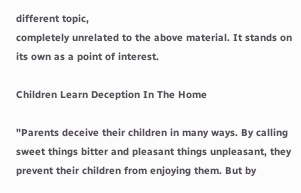different topic,
completely unrelated to the above material. It stands on its own as a point of interest.

Children Learn Deception In The Home

"Parents deceive their children in many ways. By calling sweet things bitter and pleasant things unpleasant, they prevent their children from enjoying them. But by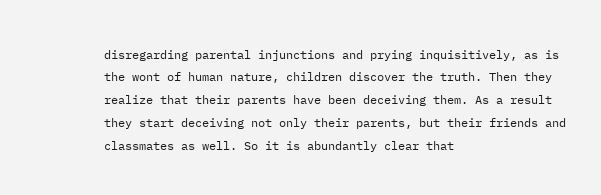disregarding parental injunctions and prying inquisitively, as is the wont of human nature, children discover the truth. Then they realize that their parents have been deceiving them. As a result they start deceiving not only their parents, but their friends and classmates as well. So it is abundantly clear that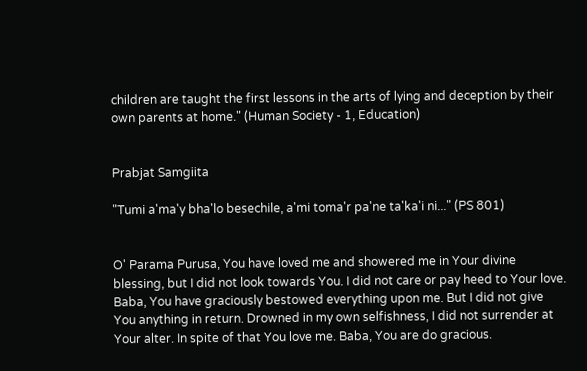children are taught the first lessons in the arts of lying and deception by their own parents at home." (Human Society - 1, Education)


Prabjat Samgiita

"Tumi a'ma'y bha'lo besechile, a'mi toma'r pa'ne ta'ka'i ni..." (PS 801)


O' Parama Purusa, You have loved me and showered me in Your divine blessing, but I did not look towards You. I did not care or pay heed to Your love. Baba, You have graciously bestowed everything upon me. But I did not give You anything in return. Drowned in my own selfishness, I did not surrender at Your alter. In spite of that You love me. Baba, You are do gracious.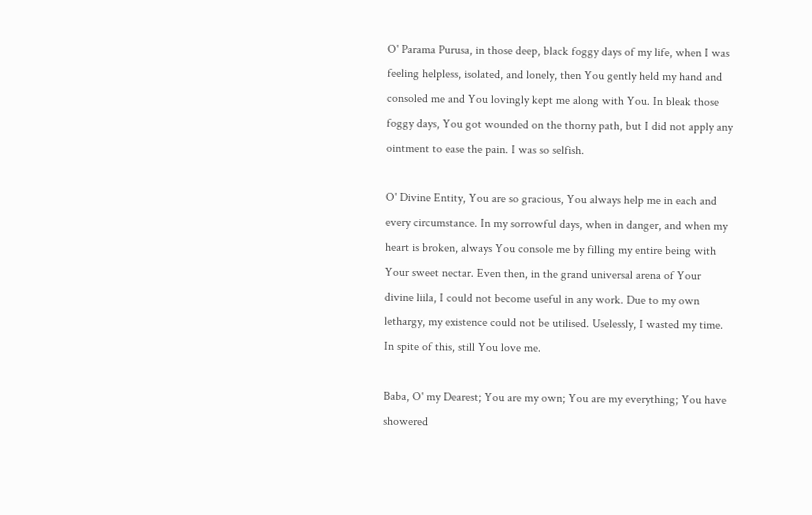O' Parama Purusa, in those deep, black foggy days of my life, when I was feeling helpless, isolated, and lonely, then You gently held my hand and consoled me and You lovingly kept me along with You. In bleak those foggy days, You got wounded on the thorny path, but I did not apply any ointment to ease the pain. I was so selfish.

O' Divine Entity, You are so gracious, You always help me in each and every circumstance. In my sorrowful days, when in danger, and when my heart is broken, always You console me by filling my entire being with Your sweet nectar. Even then, in the grand universal arena of Your divine liila, I could not become useful in any work. Due to my own lethargy, my existence could not be utilised. Uselessly, I wasted my time. In spite of this, still You love me.

Baba, O' my Dearest; You are my own; You are my everything; You have showered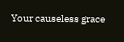Your causeless grace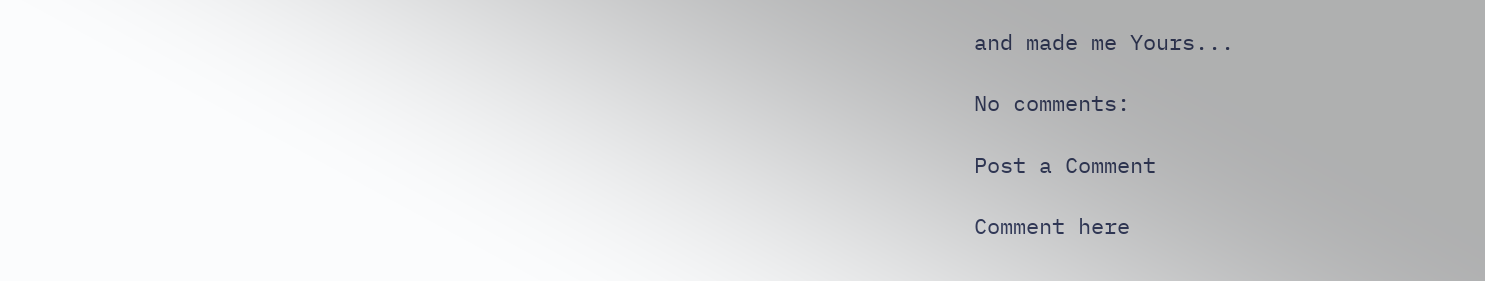and made me Yours...

No comments:

Post a Comment

Comment here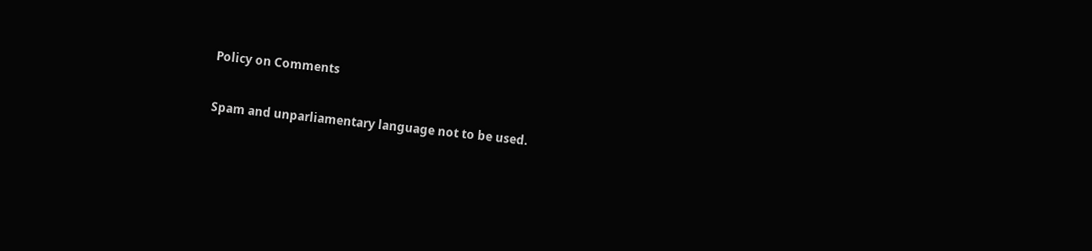Policy on Comments

Spam and unparliamentary language not to be used.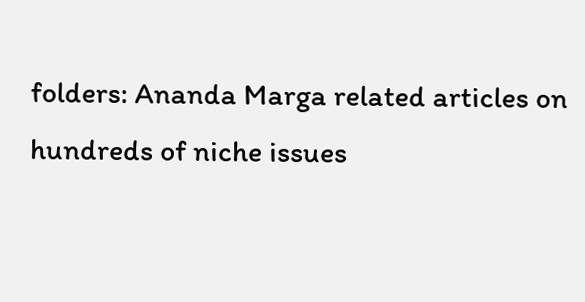folders: Ananda Marga related articles on hundreds of niche issues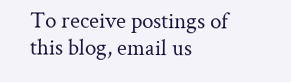To receive postings of this blog, email us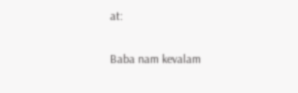at:

Baba nam kevalam